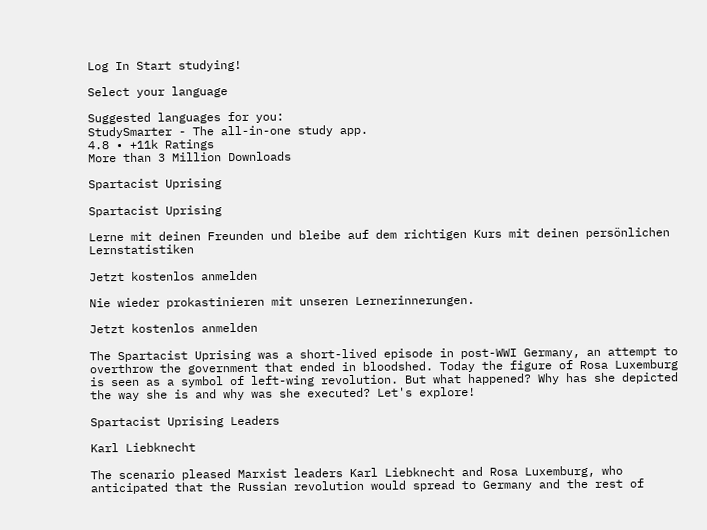Log In Start studying!

Select your language

Suggested languages for you:
StudySmarter - The all-in-one study app.
4.8 • +11k Ratings
More than 3 Million Downloads

Spartacist Uprising

Spartacist Uprising

Lerne mit deinen Freunden und bleibe auf dem richtigen Kurs mit deinen persönlichen Lernstatistiken

Jetzt kostenlos anmelden

Nie wieder prokastinieren mit unseren Lernerinnerungen.

Jetzt kostenlos anmelden

The Spartacist Uprising was a short-lived episode in post-WWI Germany, an attempt to overthrow the government that ended in bloodshed. Today the figure of Rosa Luxemburg is seen as a symbol of left-wing revolution. But what happened? Why has she depicted the way she is and why was she executed? Let's explore!

Spartacist Uprising Leaders

Karl Liebknecht

The scenario pleased Marxist leaders Karl Liebknecht and Rosa Luxemburg, who anticipated that the Russian revolution would spread to Germany and the rest of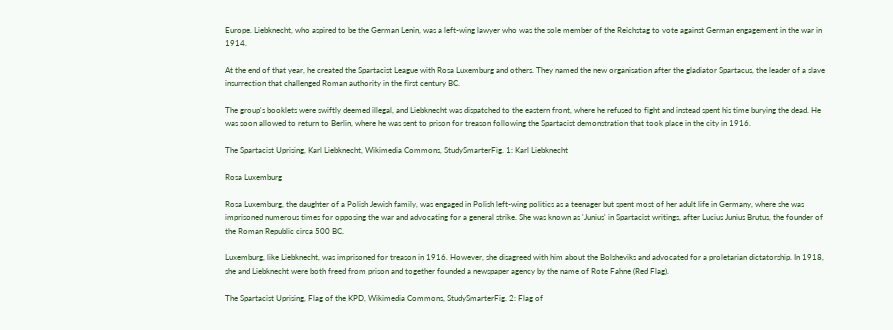Europe. Liebknecht, who aspired to be the German Lenin, was a left-wing lawyer who was the sole member of the Reichstag to vote against German engagement in the war in 1914.

At the end of that year, he created the Spartacist League with Rosa Luxemburg and others. They named the new organisation after the gladiator Spartacus, the leader of a slave insurrection that challenged Roman authority in the first century BC.

The group's booklets were swiftly deemed illegal, and Liebknecht was dispatched to the eastern front, where he refused to fight and instead spent his time burying the dead. He was soon allowed to return to Berlin, where he was sent to prison for treason following the Spartacist demonstration that took place in the city in 1916.

The Spartacist Uprising, Karl Liebknecht, Wikimedia Commons, StudySmarterFig. 1: Karl Liebknecht

Rosa Luxemburg

Rosa Luxemburg, the daughter of a Polish Jewish family, was engaged in Polish left-wing politics as a teenager but spent most of her adult life in Germany, where she was imprisoned numerous times for opposing the war and advocating for a general strike. She was known as 'Junius' in Spartacist writings, after Lucius Junius Brutus, the founder of the Roman Republic circa 500 BC.

Luxemburg, like Liebknecht, was imprisoned for treason in 1916. However, she disagreed with him about the Bolsheviks and advocated for a proletarian dictatorship. In 1918, she and Liebknecht were both freed from prison and together founded a newspaper agency by the name of Rote Fahne (Red Flag).

The Spartacist Uprising, Flag of the KPD, Wikimedia Commons, StudySmarterFig. 2: Flag of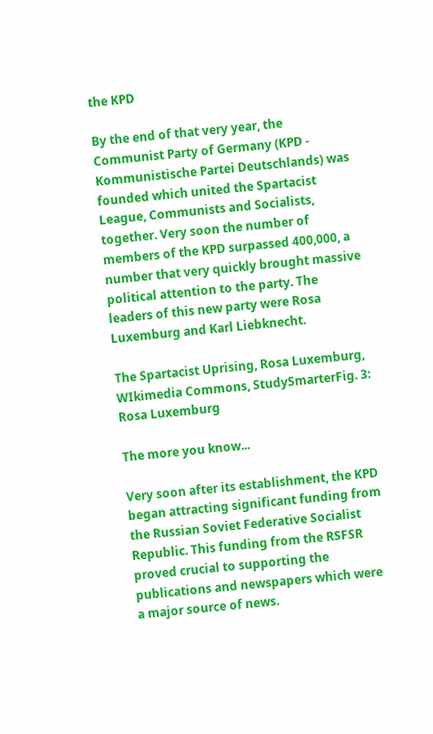the KPD

By the end of that very year, the Communist Party of Germany (KPD - Kommunistische Partei Deutschlands) was founded which united the Spartacist League, Communists and Socialists, together. Very soon the number of members of the KPD surpassed 400,000, a number that very quickly brought massive political attention to the party. The leaders of this new party were Rosa Luxemburg and Karl Liebknecht.

The Spartacist Uprising, Rosa Luxemburg, WIkimedia Commons, StudySmarterFig. 3: Rosa Luxemburg

The more you know...

Very soon after its establishment, the KPD began attracting significant funding from the Russian Soviet Federative Socialist Republic. This funding from the RSFSR proved crucial to supporting the publications and newspapers which were a major source of news.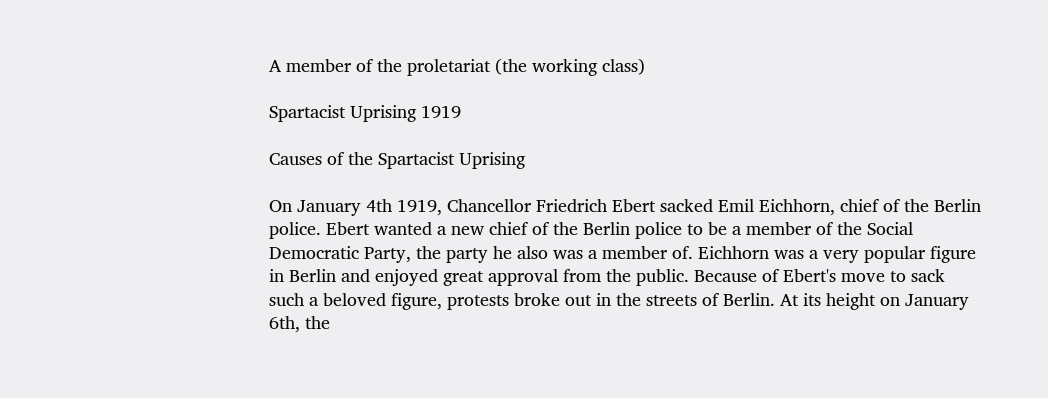A member of the proletariat (the working class)

Spartacist Uprising 1919

Causes of the Spartacist Uprising

On January 4th 1919, Chancellor Friedrich Ebert sacked Emil Eichhorn, chief of the Berlin police. Ebert wanted a new chief of the Berlin police to be a member of the Social Democratic Party, the party he also was a member of. Eichhorn was a very popular figure in Berlin and enjoyed great approval from the public. Because of Ebert's move to sack such a beloved figure, protests broke out in the streets of Berlin. At its height on January 6th, the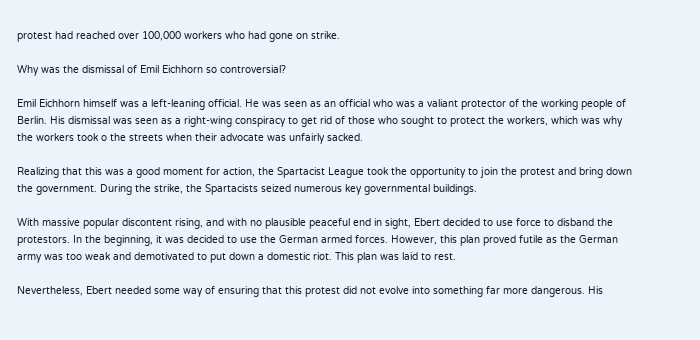protest had reached over 100,000 workers who had gone on strike.

Why was the dismissal of Emil Eichhorn so controversial?

Emil Eichhorn himself was a left-leaning official. He was seen as an official who was a valiant protector of the working people of Berlin. His dismissal was seen as a right-wing conspiracy to get rid of those who sought to protect the workers, which was why the workers took o the streets when their advocate was unfairly sacked.

Realizing that this was a good moment for action, the Spartacist League took the opportunity to join the protest and bring down the government. During the strike, the Spartacists seized numerous key governmental buildings.

With massive popular discontent rising, and with no plausible peaceful end in sight, Ebert decided to use force to disband the protestors. In the beginning, it was decided to use the German armed forces. However, this plan proved futile as the German army was too weak and demotivated to put down a domestic riot. This plan was laid to rest.

Nevertheless, Ebert needed some way of ensuring that this protest did not evolve into something far more dangerous. His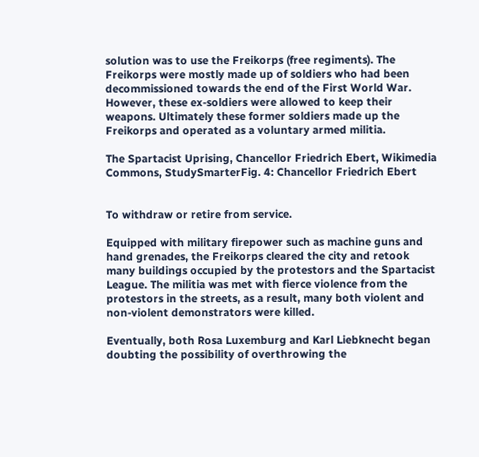solution was to use the Freikorps (free regiments). The Freikorps were mostly made up of soldiers who had been decommissioned towards the end of the First World War. However, these ex-soldiers were allowed to keep their weapons. Ultimately these former soldiers made up the Freikorps and operated as a voluntary armed militia.

The Spartacist Uprising, Chancellor Friedrich Ebert, Wikimedia Commons, StudySmarterFig. 4: Chancellor Friedrich Ebert


To withdraw or retire from service.

Equipped with military firepower such as machine guns and hand grenades, the Freikorps cleared the city and retook many buildings occupied by the protestors and the Spartacist League. The militia was met with fierce violence from the protestors in the streets, as a result, many both violent and non-violent demonstrators were killed.

Eventually, both Rosa Luxemburg and Karl Liebknecht began doubting the possibility of overthrowing the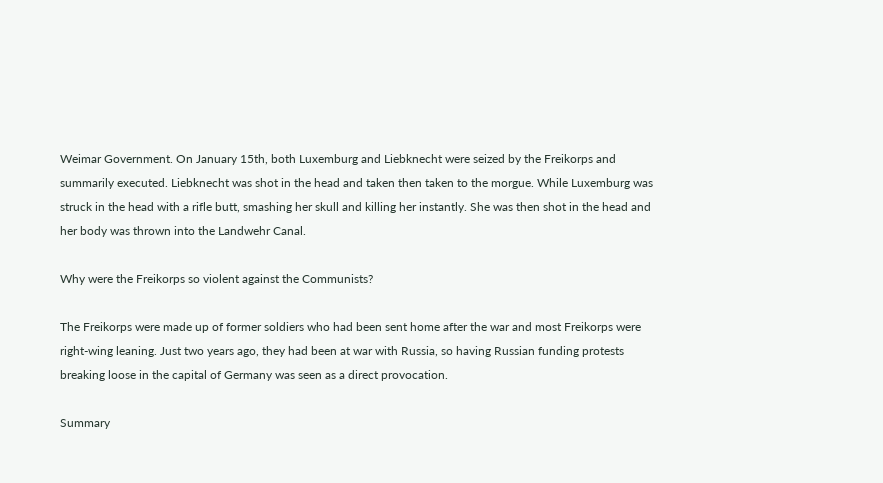Weimar Government. On January 15th, both Luxemburg and Liebknecht were seized by the Freikorps and summarily executed. Liebknecht was shot in the head and taken then taken to the morgue. While Luxemburg was struck in the head with a rifle butt, smashing her skull and killing her instantly. She was then shot in the head and her body was thrown into the Landwehr Canal.

Why were the Freikorps so violent against the Communists?

The Freikorps were made up of former soldiers who had been sent home after the war and most Freikorps were right-wing leaning. Just two years ago, they had been at war with Russia, so having Russian funding protests breaking loose in the capital of Germany was seen as a direct provocation.

Summary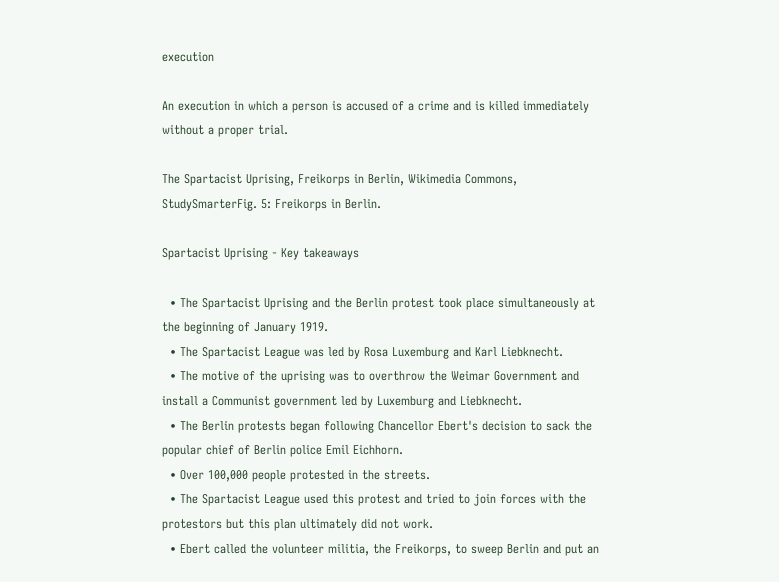execution

An execution in which a person is accused of a crime and is killed immediately without a proper trial.

The Spartacist Uprising, Freikorps in Berlin, Wikimedia Commons, StudySmarterFig. 5: Freikorps in Berlin.

Spartacist Uprising - Key takeaways

  • The Spartacist Uprising and the Berlin protest took place simultaneously at the beginning of January 1919.
  • The Spartacist League was led by Rosa Luxemburg and Karl Liebknecht.
  • The motive of the uprising was to overthrow the Weimar Government and install a Communist government led by Luxemburg and Liebknecht.
  • The Berlin protests began following Chancellor Ebert's decision to sack the popular chief of Berlin police Emil Eichhorn.
  • Over 100,000 people protested in the streets.
  • The Spartacist League used this protest and tried to join forces with the protestors but this plan ultimately did not work.
  • Ebert called the volunteer militia, the Freikorps, to sweep Berlin and put an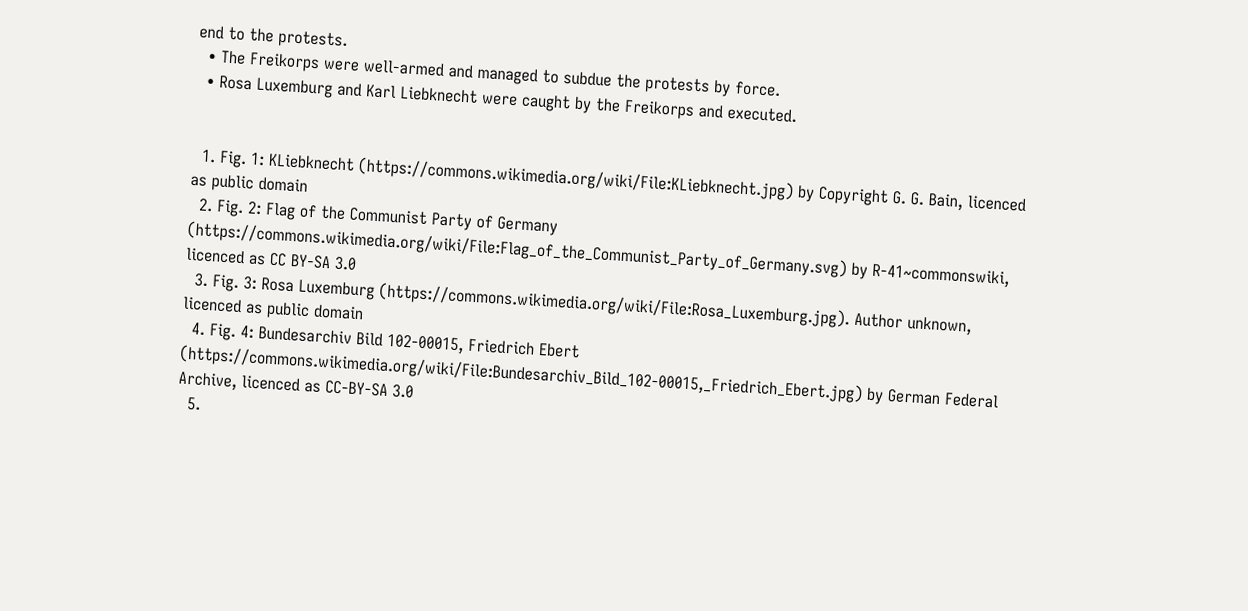end to the protests.
  • The Freikorps were well-armed and managed to subdue the protests by force.
  • Rosa Luxemburg and Karl Liebknecht were caught by the Freikorps and executed.


  1. Fig. 1: KLiebknecht (https://commons.wikimedia.org/wiki/File:KLiebknecht.jpg) by Copyright G. G. Bain, licenced as public domain
  2. Fig. 2: Flag of the Communist Party of Germany (https://commons.wikimedia.org/wiki/File:Flag_of_the_Communist_Party_of_Germany.svg) by R-41~commonswiki, licenced as CC BY-SA 3.0
  3. Fig. 3: Rosa Luxemburg (https://commons.wikimedia.org/wiki/File:Rosa_Luxemburg.jpg). Author unknown, licenced as public domain
  4. Fig. 4: Bundesarchiv Bild 102-00015, Friedrich Ebert (https://commons.wikimedia.org/wiki/File:Bundesarchiv_Bild_102-00015,_Friedrich_Ebert.jpg) by German Federal Archive, licenced as CC-BY-SA 3.0
  5.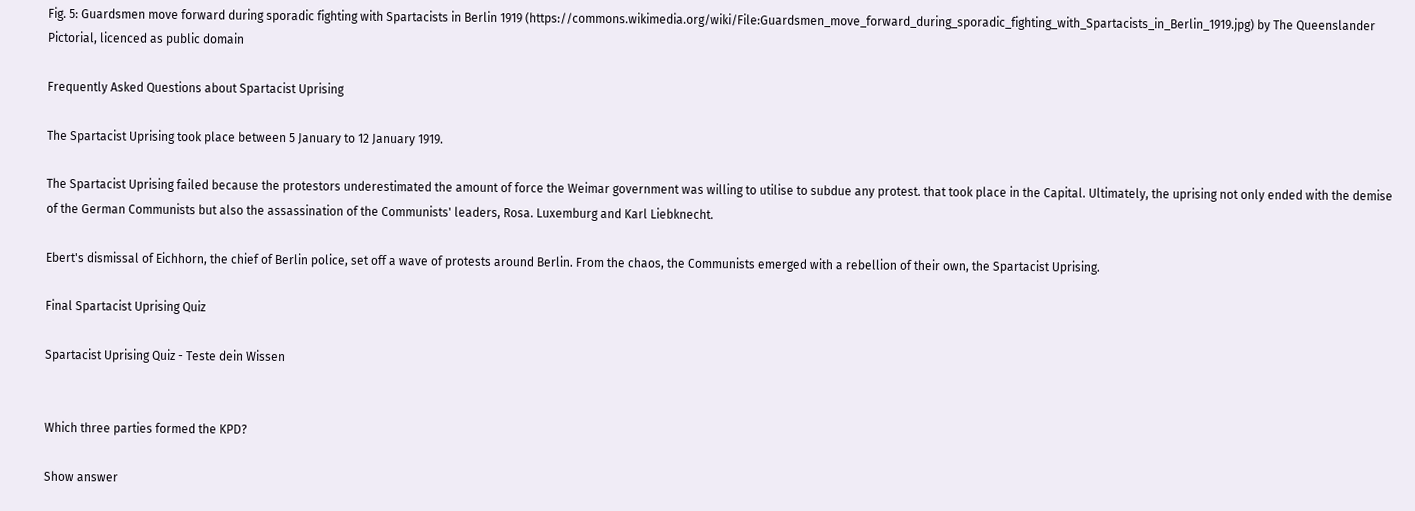Fig. 5: Guardsmen move forward during sporadic fighting with Spartacists in Berlin 1919 (https://commons.wikimedia.org/wiki/File:Guardsmen_move_forward_during_sporadic_fighting_with_Spartacists_in_Berlin_1919.jpg) by The Queenslander Pictorial, licenced as public domain

Frequently Asked Questions about Spartacist Uprising

The Spartacist Uprising took place between 5 January to 12 January 1919.

The Spartacist Uprising failed because the protestors underestimated the amount of force the Weimar government was willing to utilise to subdue any protest. that took place in the Capital. Ultimately, the uprising not only ended with the demise of the German Communists but also the assassination of the Communists' leaders, Rosa. Luxemburg and Karl Liebknecht.

Ebert's dismissal of Eichhorn, the chief of Berlin police, set off a wave of protests around Berlin. From the chaos, the Communists emerged with a rebellion of their own, the Spartacist Uprising.

Final Spartacist Uprising Quiz

Spartacist Uprising Quiz - Teste dein Wissen


Which three parties formed the KPD?

Show answer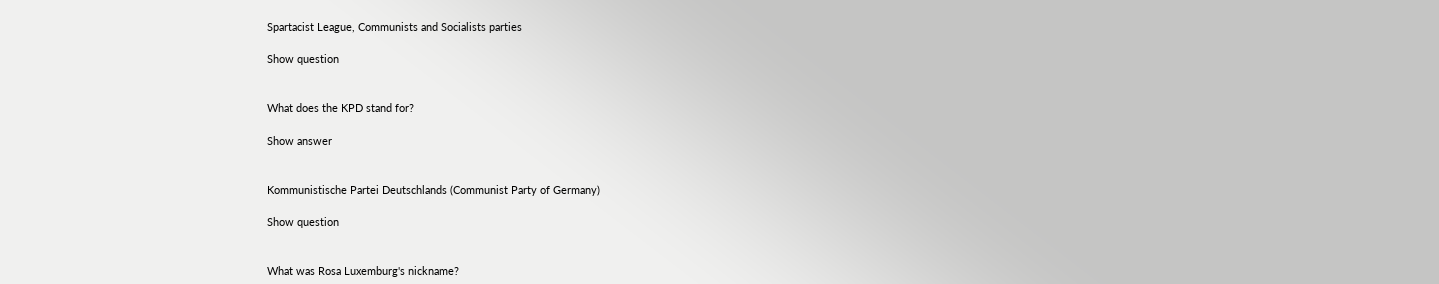Spartacist League, Communists and Socialists parties

Show question


What does the KPD stand for?

Show answer


Kommunistische Partei Deutschlands (Communist Party of Germany)

Show question


What was Rosa Luxemburg's nickname?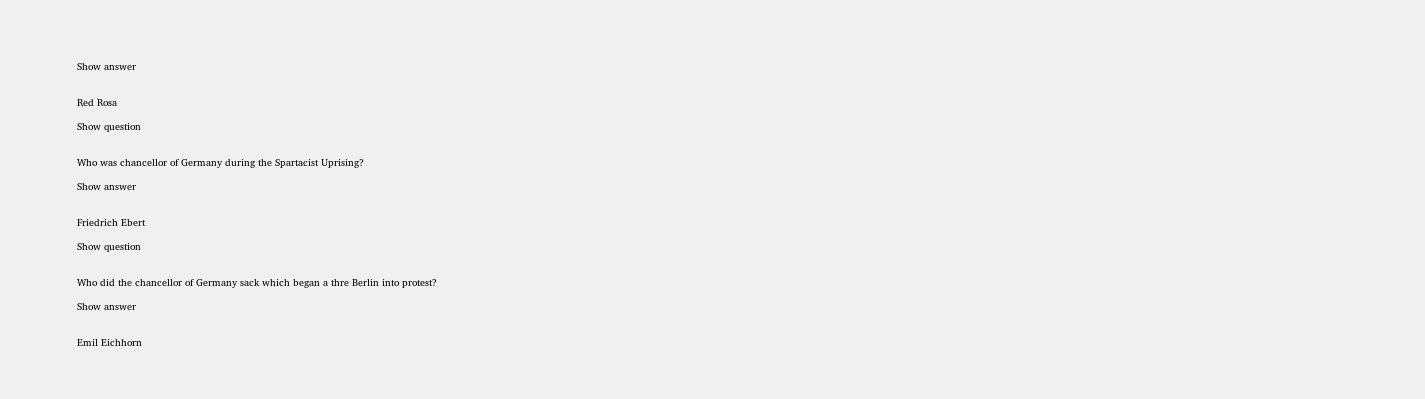Show answer


Red Rosa

Show question


Who was chancellor of Germany during the Spartacist Uprising?

Show answer


Friedrich Ebert

Show question


Who did the chancellor of Germany sack which began a thre Berlin into protest?

Show answer


Emil Eichhorn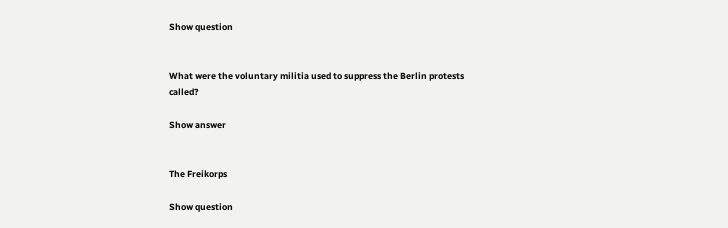Show question


What were the voluntary militia used to suppress the Berlin protests called?

Show answer


The Freikorps

Show question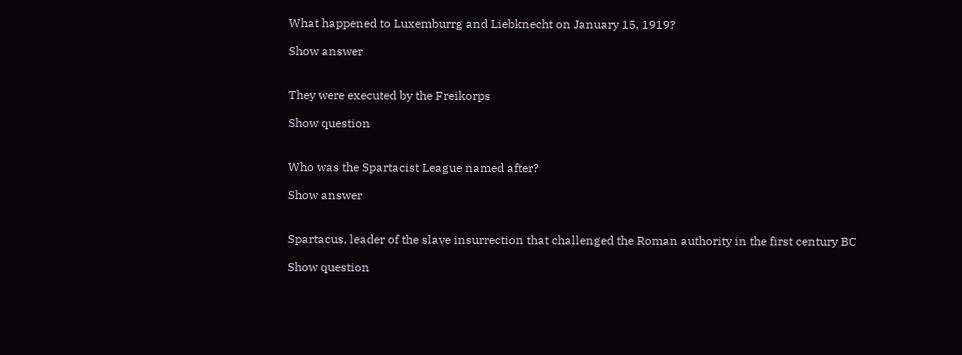What happened to Luxemburrg and Liebknecht on January 15, 1919?

Show answer


They were executed by the Freikorps

Show question


Who was the Spartacist League named after?

Show answer


Spartacus, leader of the slave insurrection that challenged the Roman authority in the first century BC

Show question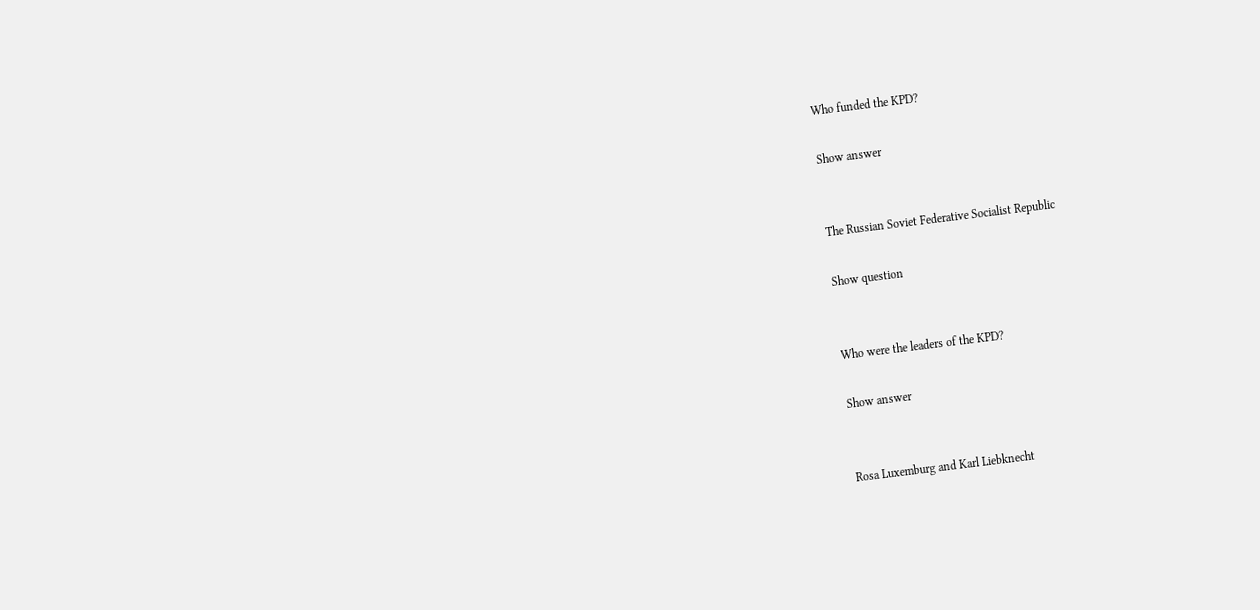Who funded the KPD?

Show answer


The Russian Soviet Federative Socialist Republic

Show question


Who were the leaders of the KPD?

Show answer


Rosa Luxemburg and Karl Liebknecht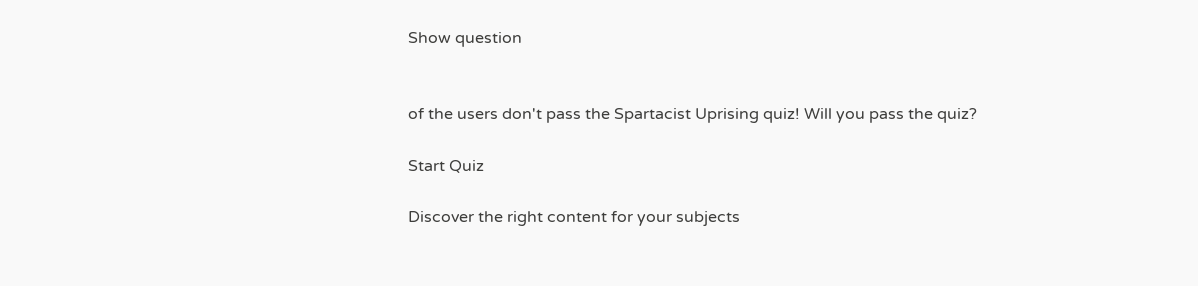Show question


of the users don't pass the Spartacist Uprising quiz! Will you pass the quiz?

Start Quiz

Discover the right content for your subjects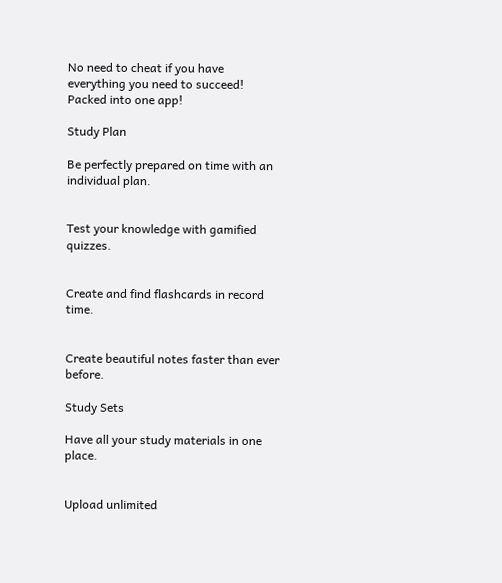No need to cheat if you have everything you need to succeed! Packed into one app!

Study Plan

Be perfectly prepared on time with an individual plan.


Test your knowledge with gamified quizzes.


Create and find flashcards in record time.


Create beautiful notes faster than ever before.

Study Sets

Have all your study materials in one place.


Upload unlimited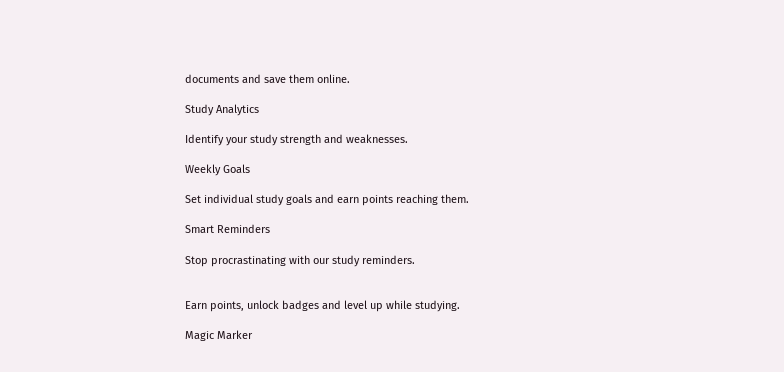documents and save them online.

Study Analytics

Identify your study strength and weaknesses.

Weekly Goals

Set individual study goals and earn points reaching them.

Smart Reminders

Stop procrastinating with our study reminders.


Earn points, unlock badges and level up while studying.

Magic Marker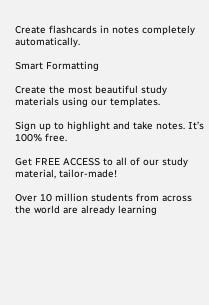Create flashcards in notes completely automatically.

Smart Formatting

Create the most beautiful study materials using our templates.

Sign up to highlight and take notes. It’s 100% free.

Get FREE ACCESS to all of our study material, tailor-made!

Over 10 million students from across the world are already learning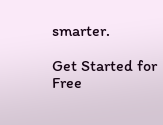smarter.

Get Started for Free